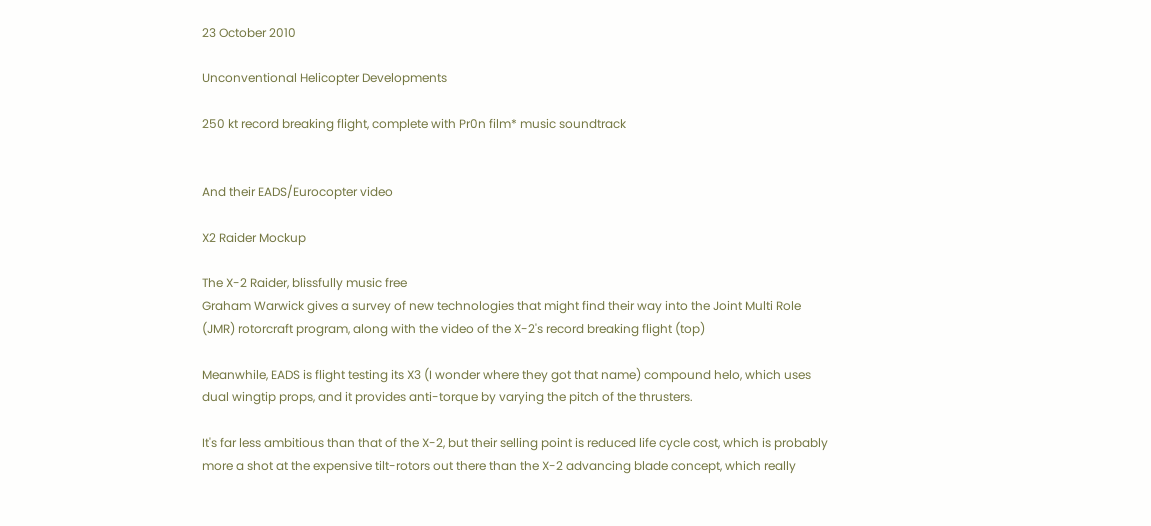23 October 2010

Unconventional Helicopter Developments

250 kt record breaking flight, complete with Pr0n film* music soundtrack


And their EADS/Eurocopter video

X2 Raider Mockup

The X-2 Raider, blissfully music free
Graham Warwick gives a survey of new technologies that might find their way into the Joint Multi Role (JMR) rotorcraft program, along with the video of the X-2's record breaking flight (top)

Meanwhile, EADS is flight testing its X3 (I wonder where they got that name) compound helo, which uses dual wingtip props, and it provides anti-torque by varying the pitch of the thrusters.

It's far less ambitious than that of the X-2, but their selling point is reduced life cycle cost, which is probably more a shot at the expensive tilt-rotors out there than the X-2 advancing blade concept, which really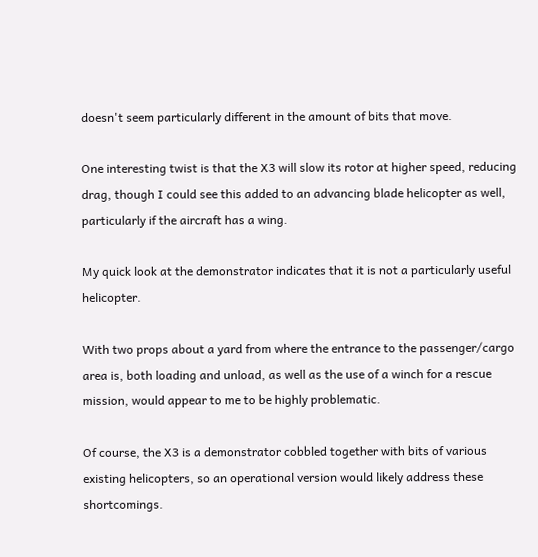doesn't seem particularly different in the amount of bits that move.

One interesting twist is that the X3 will slow its rotor at higher speed, reducing drag, though I could see this added to an advancing blade helicopter as well, particularly if the aircraft has a wing.

My quick look at the demonstrator indicates that it is not a particularly useful helicopter.

With two props about a yard from where the entrance to the passenger/cargo area is, both loading and unload, as well as the use of a winch for a rescue mission, would appear to me to be highly problematic.

Of course, the X3 is a demonstrator cobbled together with bits of various existing helicopters, so an operational version would likely address these shortcomings.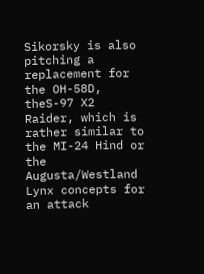Sikorsky is also pitching a replacement for the OH-58D, theS-97 X2 Raider, which is rather similar to the MI-24 Hind or the Augusta/Westland Lynx concepts for an attack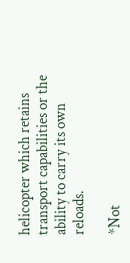helicopter which retains transport capabilities or the ability to carry its own reloads.

*Not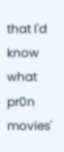that I'd know what pr0n movies'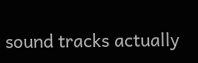sound tracks actually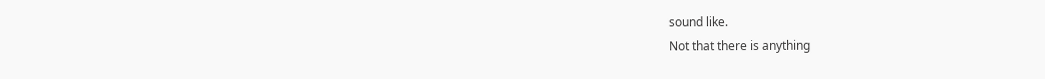sound like.
Not that there is anything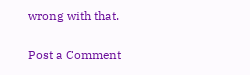wrong with that.


Post a Comment